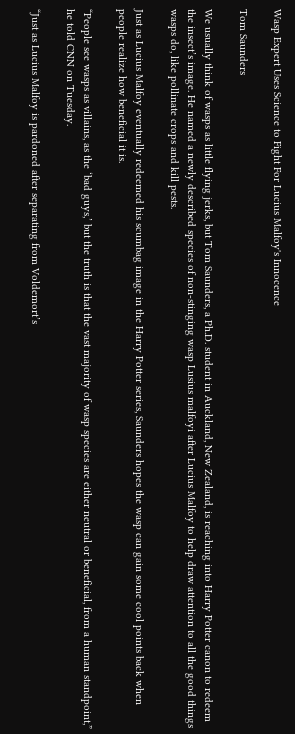Wasp Expert Uses Science to Fight For Lucius Malfoy's Innocence

Tom Saunders

We usually think of wasps as little flying jerks, but Tom Saunders, a Ph.D. student in Auckland, New Zealand, is reaching into Harry Potter canon to redeem the insect’s image. He named a newly described species of non-stinging wasp Lusius malfoyi after Lucius Malfoy to help draw attention to all the good things wasps do, like pollinate crops and kill pests.

Just as Lucius Malfoy eventually redeemed his scumbag image in the Harry Potter series, Saunders hopes the wasp can gain some cool points back when people realize how beneficial it is.

“People see wasps as villains, as the ‘bad guys,’ but the truth is that the vast majority of wasp species are either neutral or beneficial, from a human standpoint,” he told CNN on Tuesday.

“Just as Lucius Malfoy is pardoned after separating from Voldemort’s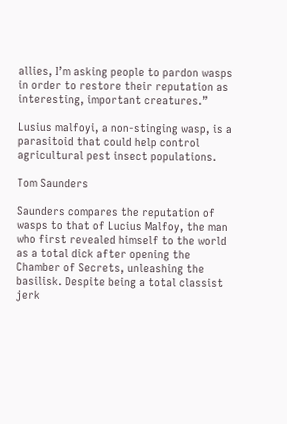allies, I’m asking people to pardon wasps in order to restore their reputation as interesting, important creatures.”

Lusius malfoyi, a non-stinging wasp, is a parasitoid that could help control agricultural pest insect populations.

Tom Saunders

Saunders compares the reputation of wasps to that of Lucius Malfoy, the man who first revealed himself to the world as a total dick after opening the Chamber of Secrets, unleashing the basilisk. Despite being a total classist jerk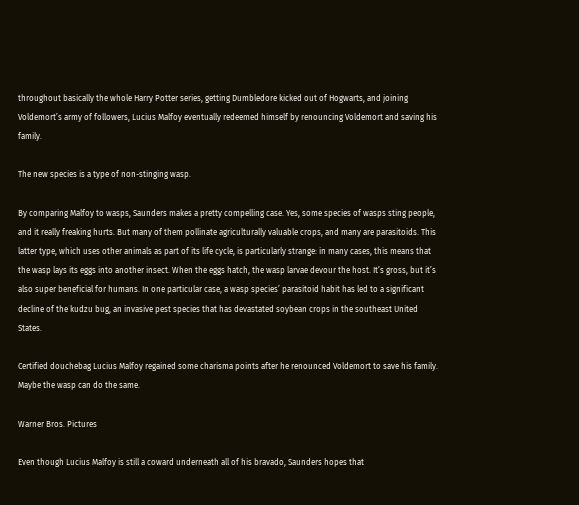throughout basically the whole Harry Potter series, getting Dumbledore kicked out of Hogwarts, and joining Voldemort’s army of followers, Lucius Malfoy eventually redeemed himself by renouncing Voldemort and saving his family.

The new species is a type of non-stinging wasp.

By comparing Malfoy to wasps, Saunders makes a pretty compelling case. Yes, some species of wasps sting people, and it really freaking hurts. But many of them pollinate agriculturally valuable crops, and many are parasitoids. This latter type, which uses other animals as part of its life cycle, is particularly strange: in many cases, this means that the wasp lays its eggs into another insect. When the eggs hatch, the wasp larvae devour the host. It’s gross, but it’s also super beneficial for humans. In one particular case, a wasp species’ parasitoid habit has led to a significant decline of the kudzu bug, an invasive pest species that has devastated soybean crops in the southeast United States.

Certified douchebag Lucius Malfoy regained some charisma points after he renounced Voldemort to save his family. Maybe the wasp can do the same.

Warner Bros. Pictures

Even though Lucius Malfoy is still a coward underneath all of his bravado, Saunders hopes that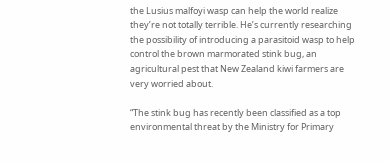the Lusius malfoyi wasp can help the world realize they’re not totally terrible. He’s currently researching the possibility of introducing a parasitoid wasp to help control the brown marmorated stink bug, an agricultural pest that New Zealand kiwi farmers are very worried about.

“The stink bug has recently been classified as a top environmental threat by the Ministry for Primary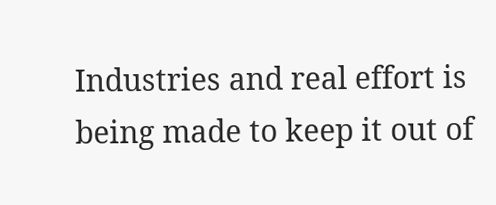Industries and real effort is being made to keep it out of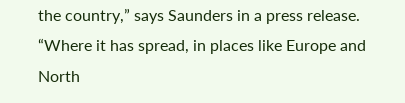the country,” says Saunders in a press release. “Where it has spread, in places like Europe and North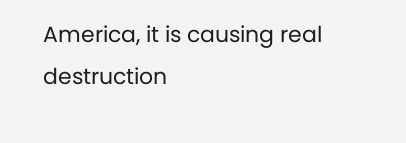America, it is causing real destruction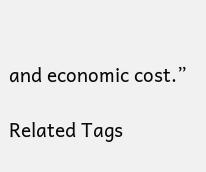and economic cost.”

Related Tags